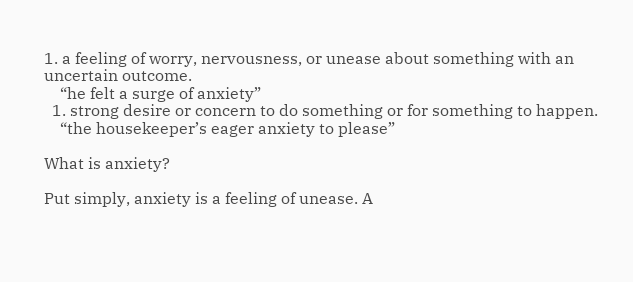1. a feeling of worry, nervousness, or unease about something with an uncertain outcome.
    “he felt a surge of anxiety”
  1. strong desire or concern to do something or for something to happen.
    “the housekeeper’s eager anxiety to please”

What is anxiety?

Put simply, anxiety is a feeling of unease. A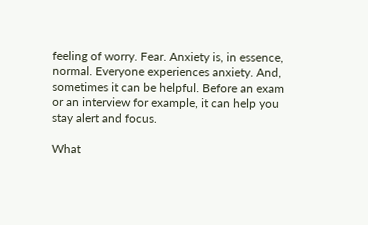feeling of worry. Fear. Anxiety is, in essence, normal. Everyone experiences anxiety. And, sometimes it can be helpful. Before an exam or an interview for example, it can help you stay alert and focus.

What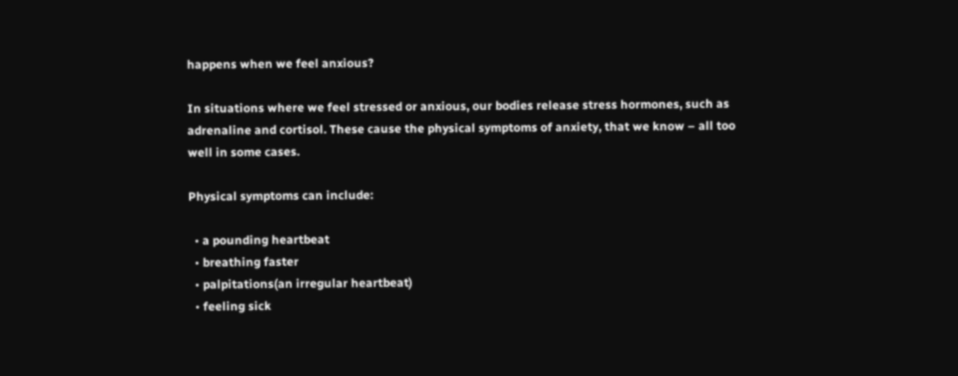happens when we feel anxious?

In situations where we feel stressed or anxious, our bodies release stress hormones, such as adrenaline and cortisol. These cause the physical symptoms of anxiety, that we know – all too well in some cases.

Physical symptoms can include:

  • a pounding heartbeat
  • breathing faster
  • palpitations(an irregular heartbeat)
  • feeling sick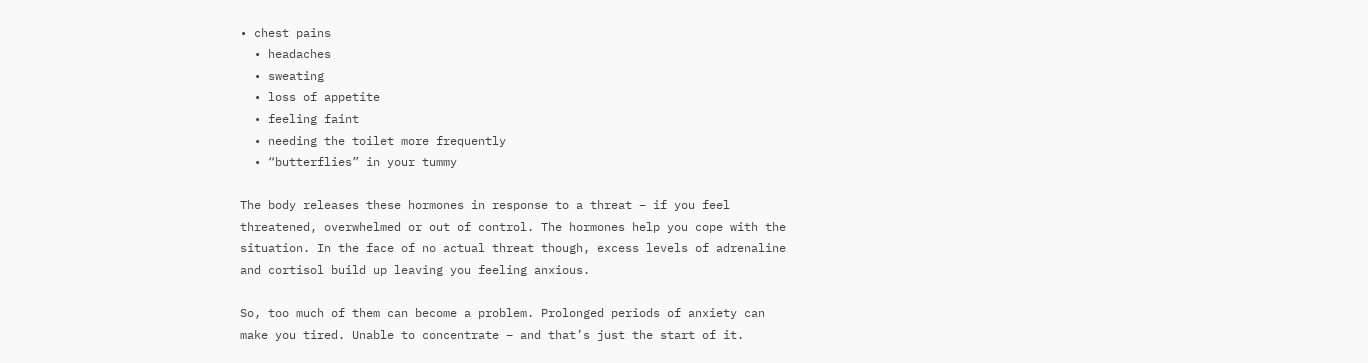• chest pains
  • headaches
  • sweating
  • loss of appetite
  • feeling faint
  • needing the toilet more frequently
  • “butterflies” in your tummy

The body releases these hormones in response to a threat – if you feel threatened, overwhelmed or out of control. The hormones help you cope with the situation. In the face of no actual threat though, excess levels of adrenaline and cortisol build up leaving you feeling anxious.

So, too much of them can become a problem. Prolonged periods of anxiety can make you tired. Unable to concentrate – and that’s just the start of it.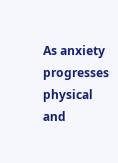As anxiety progresses physical and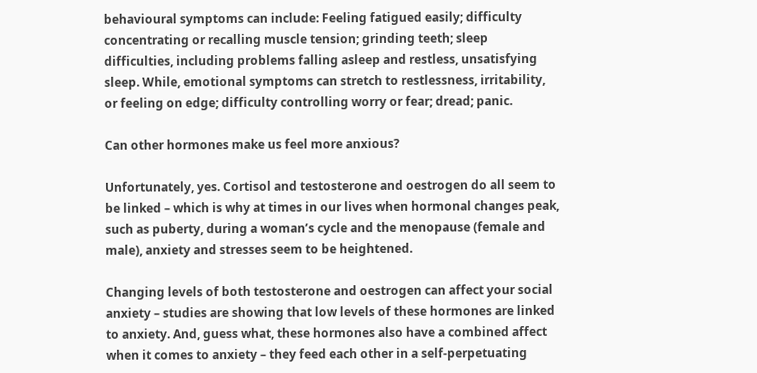behavioural symptoms can include: Feeling fatigued easily; difficulty concentrating or recalling muscle tension; grinding teeth; sleep difficulties, including problems falling asleep and restless, unsatisfying sleep. While, emotional symptoms can stretch to restlessness, irritability, or feeling on edge; difficulty controlling worry or fear; dread; panic.

Can other hormones make us feel more anxious?

Unfortunately, yes. Cortisol and testosterone and oestrogen do all seem to be linked – which is why at times in our lives when hormonal changes peak, such as puberty, during a woman’s cycle and the menopause (female and male), anxiety and stresses seem to be heightened.

Changing levels of both testosterone and oestrogen can affect your social anxiety – studies are showing that low levels of these hormones are linked to anxiety. And, guess what, these hormones also have a combined affect when it comes to anxiety – they feed each other in a self-perpetuating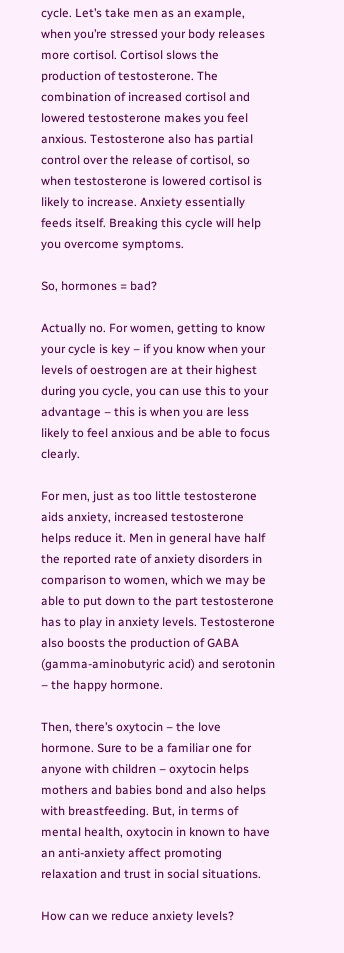cycle. Let’s take men as an example, when you’re stressed your body releases more cortisol. Cortisol slows the production of testosterone. The combination of increased cortisol and lowered testosterone makes you feel anxious. Testosterone also has partial control over the release of cortisol, so when testosterone is lowered cortisol is likely to increase. Anxiety essentially feeds itself. Breaking this cycle will help you overcome symptoms.

So, hormones = bad?

Actually no. For women, getting to know your cycle is key – if you know when your levels of oestrogen are at their highest during you cycle, you can use this to your advantage – this is when you are less likely to feel anxious and be able to focus clearly.

For men, just as too little testosterone aids anxiety, increased testosterone helps reduce it. Men in general have half the reported rate of anxiety disorders in comparison to women, which we may be able to put down to the part testosterone has to play in anxiety levels. Testosterone also boosts the production of GABA (gamma-aminobutyric acid) and serotonin – the happy hormone.

Then, there’s oxytocin – the love hormone. Sure to be a familiar one for anyone with children – oxytocin helps mothers and babies bond and also helps with breastfeeding. But, in terms of mental health, oxytocin in known to have an anti-anxiety affect promoting relaxation and trust in social situations.

How can we reduce anxiety levels?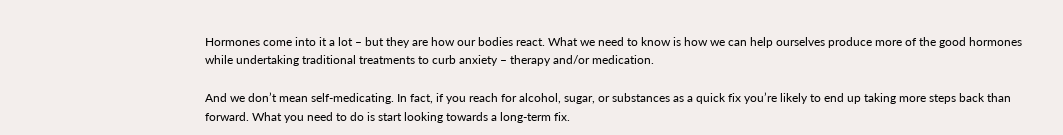Hormones come into it a lot – but they are how our bodies react. What we need to know is how we can help ourselves produce more of the good hormones while undertaking traditional treatments to curb anxiety – therapy and/or medication.

And we don’t mean self-medicating. In fact, if you reach for alcohol, sugar, or substances as a quick fix you’re likely to end up taking more steps back than forward. What you need to do is start looking towards a long-term fix.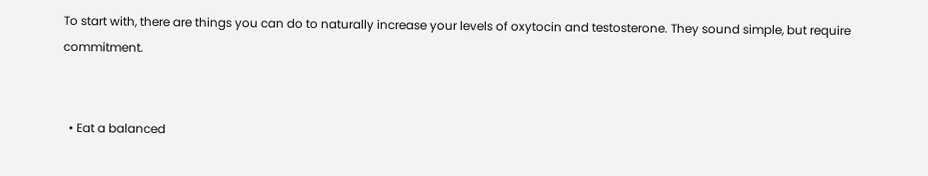To start with, there are things you can do to naturally increase your levels of oxytocin and testosterone. They sound simple, but require commitment.


  • Eat a balanced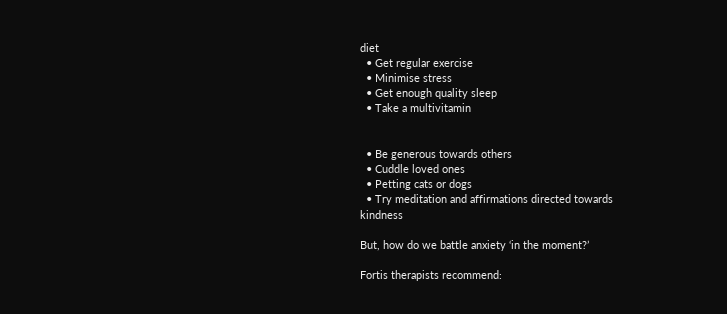diet
  • Get regular exercise
  • Minimise stress
  • Get enough quality sleep
  • Take a multivitamin


  • Be generous towards others
  • Cuddle loved ones
  • Petting cats or dogs
  • Try meditation and affirmations directed towards kindness

But, how do we battle anxiety ‘in the moment?’

Fortis therapists recommend: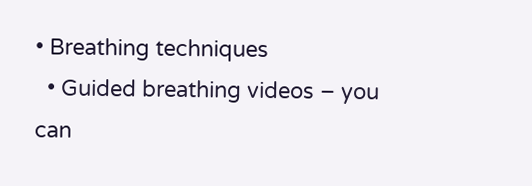• Breathing techniques
  • Guided breathing videos – you can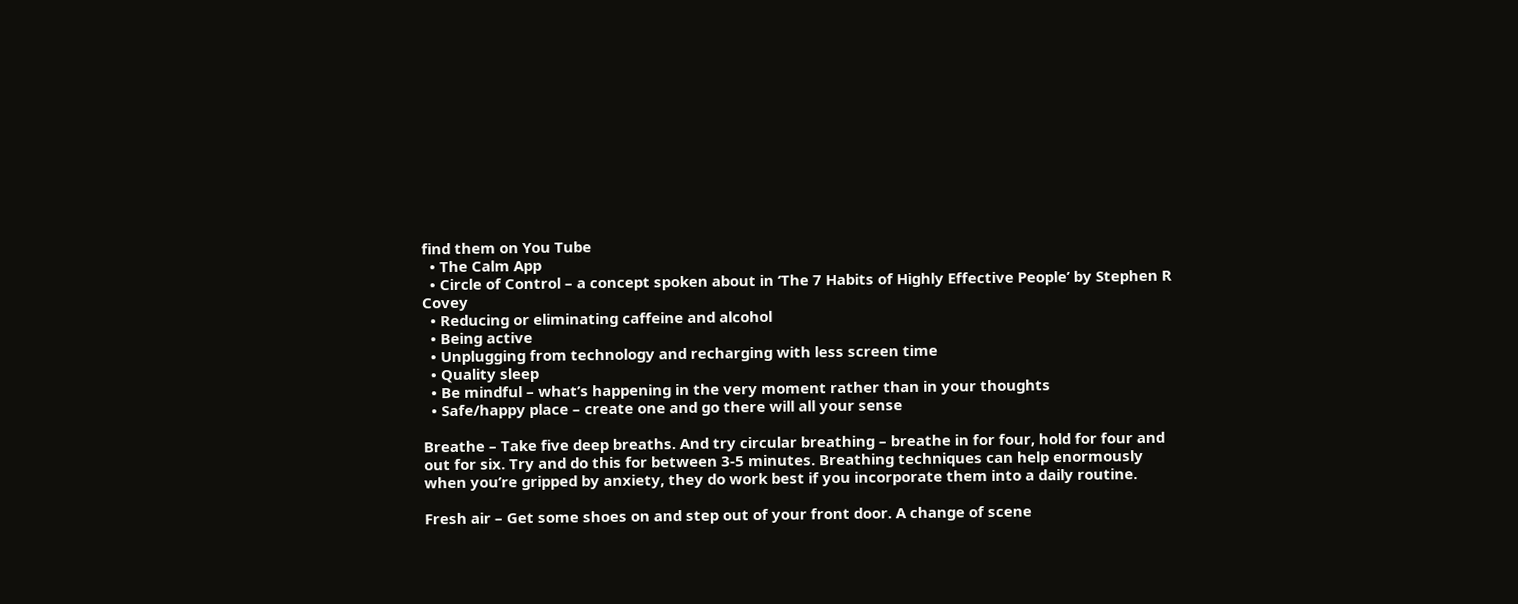find them on You Tube
  • The Calm App
  • Circle of Control – a concept spoken about in ‘The 7 Habits of Highly Effective People’ by Stephen R Covey
  • Reducing or eliminating caffeine and alcohol
  • Being active
  • Unplugging from technology and recharging with less screen time
  • Quality sleep
  • Be mindful – what’s happening in the very moment rather than in your thoughts
  • Safe/happy place – create one and go there will all your sense

Breathe – Take five deep breaths. And try circular breathing – breathe in for four, hold for four and out for six. Try and do this for between 3-5 minutes. Breathing techniques can help enormously when you’re gripped by anxiety, they do work best if you incorporate them into a daily routine.

Fresh air – Get some shoes on and step out of your front door. A change of scene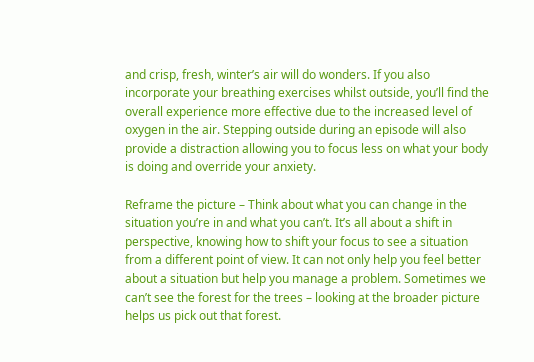and crisp, fresh, winter’s air will do wonders. If you also incorporate your breathing exercises whilst outside, you’ll find the overall experience more effective due to the increased level of oxygen in the air. Stepping outside during an episode will also provide a distraction allowing you to focus less on what your body is doing and override your anxiety.

Reframe the picture – Think about what you can change in the situation you’re in and what you can’t. It’s all about a shift in perspective, knowing how to shift your focus to see a situation from a different point of view. It can not only help you feel better about a situation but help you manage a problem. Sometimes we can’t see the forest for the trees – looking at the broader picture helps us pick out that forest.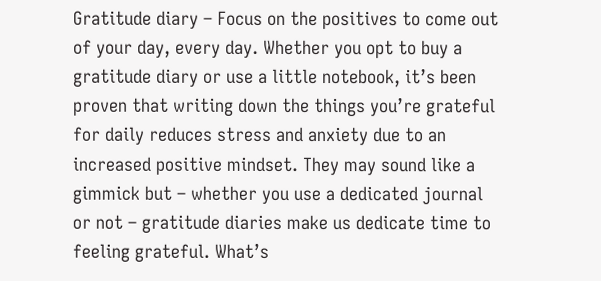Gratitude diary – Focus on the positives to come out of your day, every day. Whether you opt to buy a gratitude diary or use a little notebook, it’s been proven that writing down the things you’re grateful for daily reduces stress and anxiety due to an increased positive mindset. They may sound like a gimmick but – whether you use a dedicated journal or not – gratitude diaries make us dedicate time to feeling grateful. What’s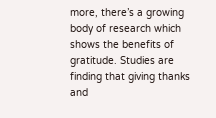more, there’s a growing body of research which shows the benefits of gratitude. Studies are finding that giving thanks and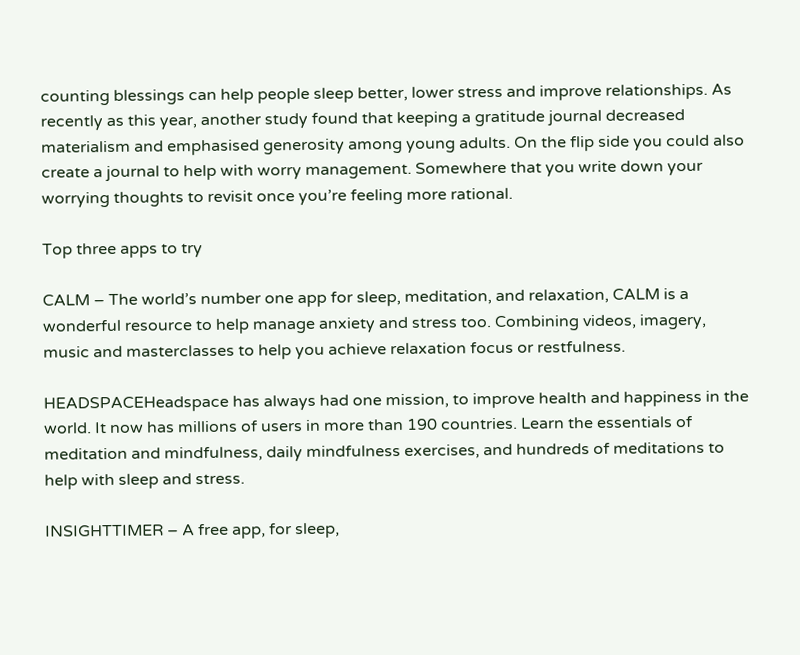counting blessings can help people sleep better, lower stress and improve relationships. As recently as this year, another study found that keeping a gratitude journal decreased materialism and emphasised generosity among young adults. On the flip side you could also create a journal to help with worry management. Somewhere that you write down your worrying thoughts to revisit once you’re feeling more rational.

Top three apps to try

CALM – The world’s number one app for sleep, meditation, and relaxation, CALM is a wonderful resource to help manage anxiety and stress too. Combining videos, imagery, music and masterclasses to help you achieve relaxation focus or restfulness.

HEADSPACEHeadspace has always had one mission, to improve health and happiness in the world. It now has millions of users in more than 190 countries. Learn the essentials of meditation and mindfulness, daily mindfulness exercises, and hundreds of meditations to help with sleep and stress.

INSIGHTTIMER – A free app, for sleep,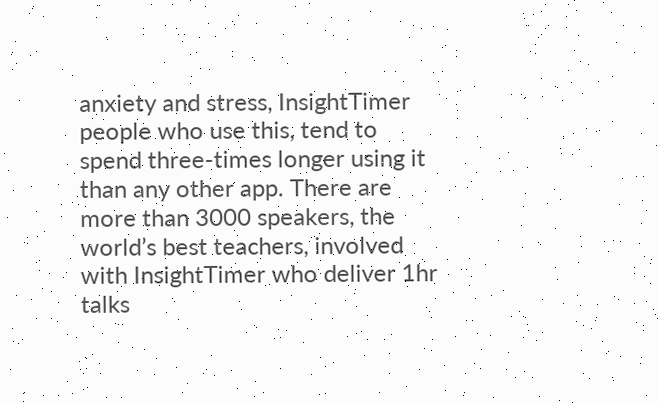anxiety and stress, InsightTimer people who use this, tend to spend three-times longer using it than any other app. There are more than 3000 speakers, the world’s best teachers, involved with InsightTimer who deliver 1hr talks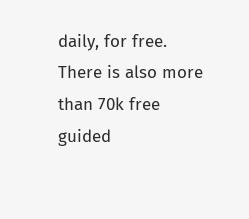daily, for free. There is also more than 70k free guided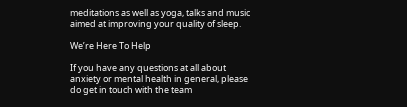meditations as well as yoga, talks and music aimed at improving your quality of sleep.

We’re Here To Help

If you have any questions at all about anxiety or mental health in general, please do get in touch with the team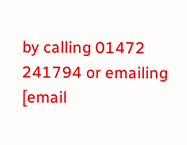by calling 01472 241794 or emailing [email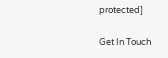protected]

Get In Touch